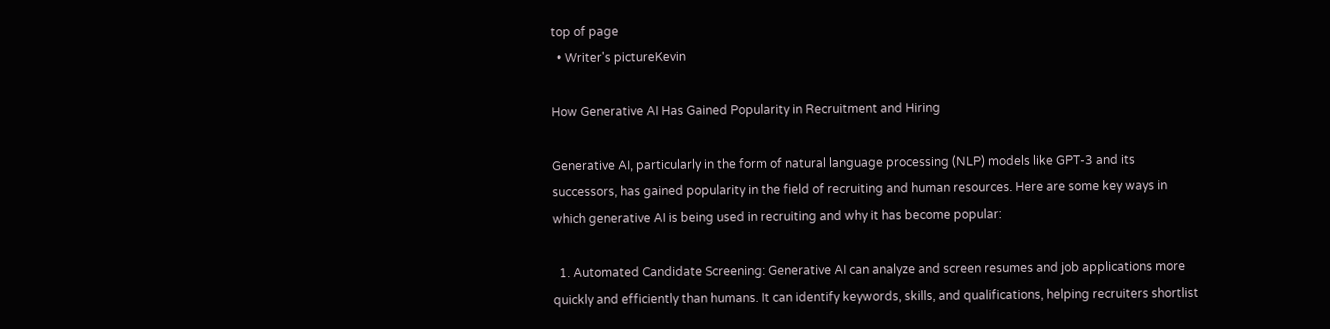top of page
  • Writer's pictureKevin

How Generative AI Has Gained Popularity in Recruitment and Hiring

Generative AI, particularly in the form of natural language processing (NLP) models like GPT-3 and its successors, has gained popularity in the field of recruiting and human resources. Here are some key ways in which generative AI is being used in recruiting and why it has become popular:

  1. Automated Candidate Screening: Generative AI can analyze and screen resumes and job applications more quickly and efficiently than humans. It can identify keywords, skills, and qualifications, helping recruiters shortlist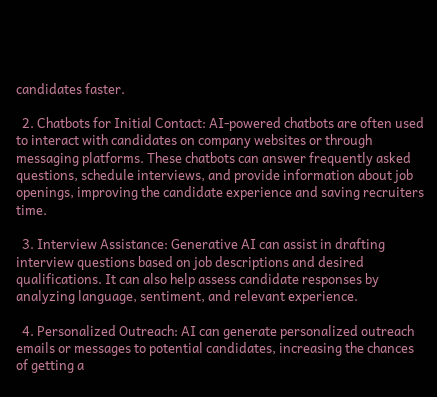candidates faster.

  2. Chatbots for Initial Contact: AI-powered chatbots are often used to interact with candidates on company websites or through messaging platforms. These chatbots can answer frequently asked questions, schedule interviews, and provide information about job openings, improving the candidate experience and saving recruiters time.

  3. Interview Assistance: Generative AI can assist in drafting interview questions based on job descriptions and desired qualifications. It can also help assess candidate responses by analyzing language, sentiment, and relevant experience.

  4. Personalized Outreach: AI can generate personalized outreach emails or messages to potential candidates, increasing the chances of getting a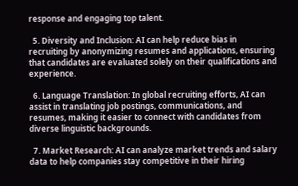response and engaging top talent.

  5. Diversity and Inclusion: AI can help reduce bias in recruiting by anonymizing resumes and applications, ensuring that candidates are evaluated solely on their qualifications and experience.

  6. Language Translation: In global recruiting efforts, AI can assist in translating job postings, communications, and resumes, making it easier to connect with candidates from diverse linguistic backgrounds.

  7. Market Research: AI can analyze market trends and salary data to help companies stay competitive in their hiring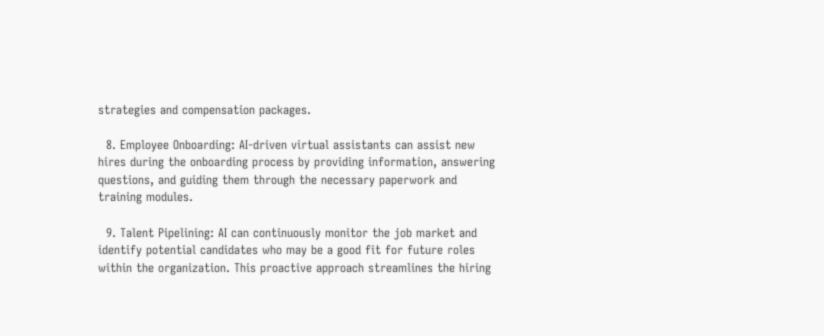strategies and compensation packages.

  8. Employee Onboarding: AI-driven virtual assistants can assist new hires during the onboarding process by providing information, answering questions, and guiding them through the necessary paperwork and training modules.

  9. Talent Pipelining: AI can continuously monitor the job market and identify potential candidates who may be a good fit for future roles within the organization. This proactive approach streamlines the hiring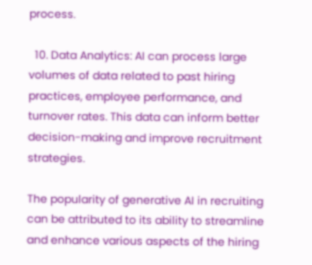process.

  10. Data Analytics: AI can process large volumes of data related to past hiring practices, employee performance, and turnover rates. This data can inform better decision-making and improve recruitment strategies.

The popularity of generative AI in recruiting can be attributed to its ability to streamline and enhance various aspects of the hiring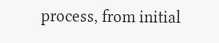process, from initial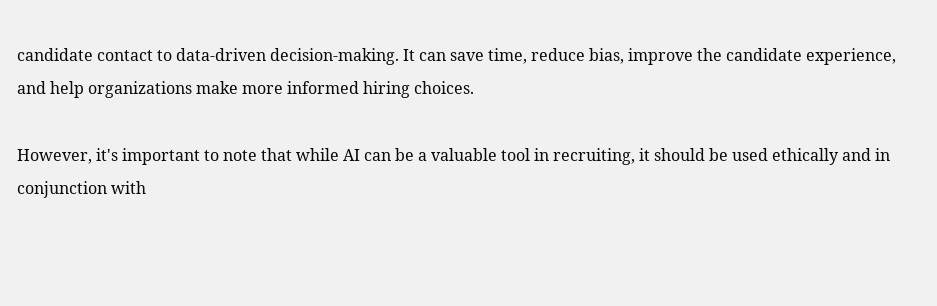candidate contact to data-driven decision-making. It can save time, reduce bias, improve the candidate experience, and help organizations make more informed hiring choices.

However, it's important to note that while AI can be a valuable tool in recruiting, it should be used ethically and in conjunction with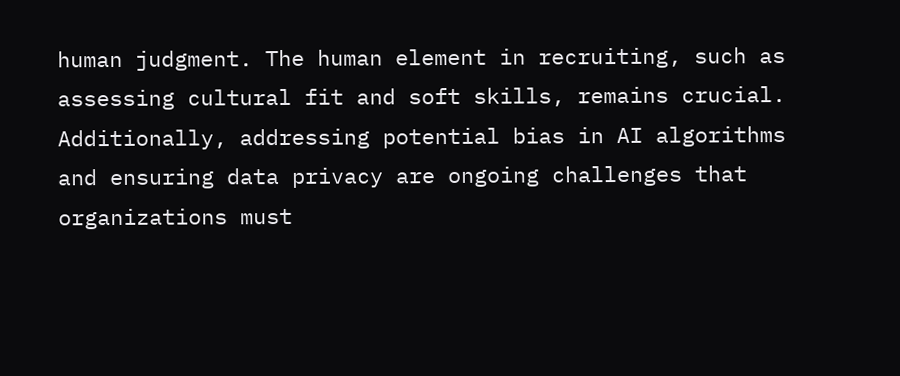human judgment. The human element in recruiting, such as assessing cultural fit and soft skills, remains crucial. Additionally, addressing potential bias in AI algorithms and ensuring data privacy are ongoing challenges that organizations must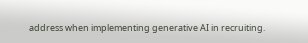address when implementing generative AI in recruiting.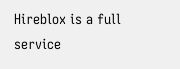Hireblox is a full service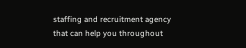staffing and recruitment agency that can help you throughout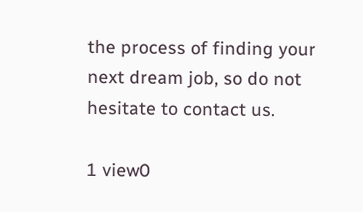the process of finding your next dream job, so do not hesitate to contact us.

1 view0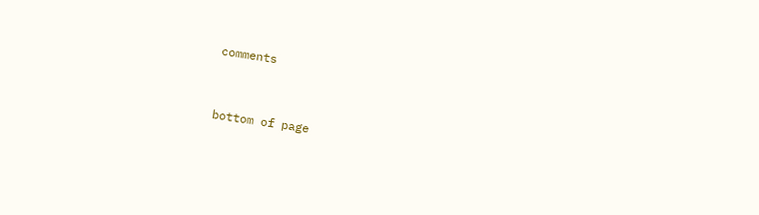comments


bottom of page